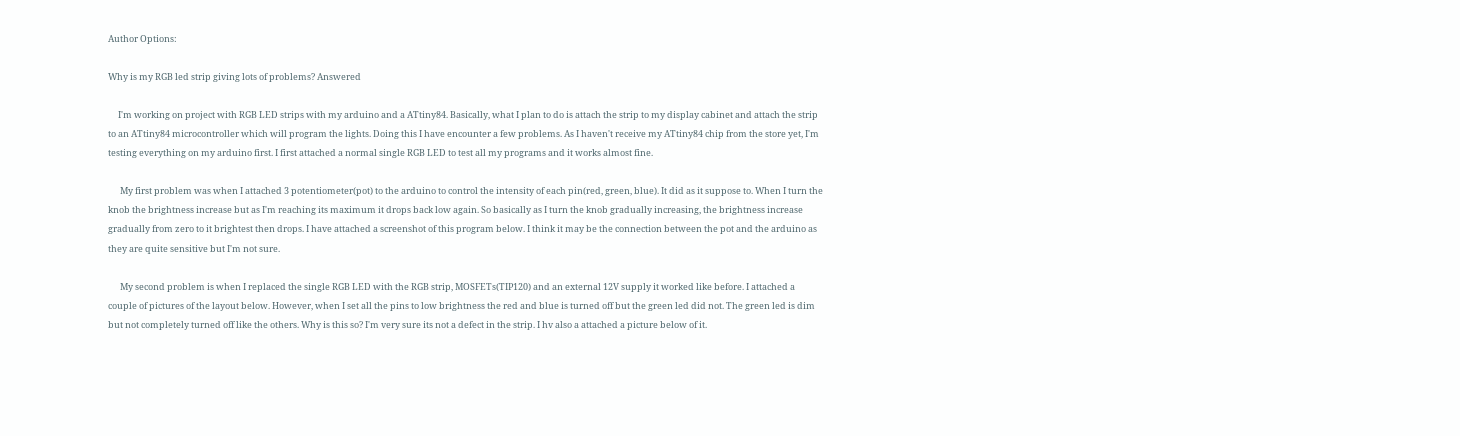Author Options:

Why is my RGB led strip giving lots of problems? Answered

     I'm working on project with RGB LED strips with my arduino and a ATtiny84. Basically, what I plan to do is attach the strip to my display cabinet and attach the strip to an ATtiny84 microcontroller which will program the lights. Doing this I have encounter a few problems. As I haven't receive my ATtiny84 chip from the store yet, I'm testing everything on my arduino first. I first attached a normal single RGB LED to test all my programs and it works almost fine.

      My first problem was when I attached 3 potentiometer(pot) to the arduino to control the intensity of each pin(red, green, blue). It did as it suppose to. When I turn the knob the brightness increase but as I'm reaching its maximum it drops back low again. So basically as I turn the knob gradually increasing, the brightness increase gradually from zero to it brightest then drops. I have attached a screenshot of this program below. I think it may be the connection between the pot and the arduino as they are quite sensitive but I'm not sure.

      My second problem is when I replaced the single RGB LED with the RGB strip, MOSFETs(TIP120) and an external 12V supply it worked like before. I attached a couple of pictures of the layout below. However, when I set all the pins to low brightness the red and blue is turned off but the green led did not. The green led is dim but not completely turned off like the others. Why is this so? I'm very sure its not a defect in the strip. I hv also a attached a picture below of it.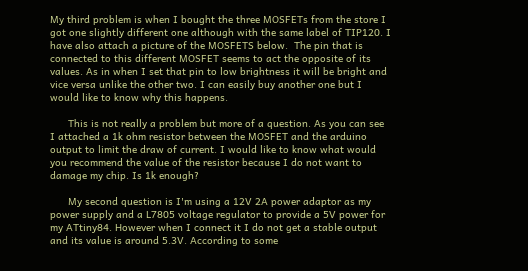My third problem is when I bought the three MOSFETs from the store I got one slightly different one although with the same label of TIP120. I have also attach a picture of the MOSFETS below.  The pin that is connected to this different MOSFET seems to act the opposite of its values. As in when I set that pin to low brightness it will be bright and vice versa unlike the other two. I can easily buy another one but I would like to know why this happens.

      This is not really a problem but more of a question. As you can see I attached a 1k ohm resistor between the MOSFET and the arduino output to limit the draw of current. I would like to know what would you recommend the value of the resistor because I do not want to damage my chip. Is 1k enough?

      My second question is I'm using a 12V 2A power adaptor as my power supply and a L7805 voltage regulator to provide a 5V power for my ATtiny84. However when I connect it I do not get a stable output and its value is around 5.3V. According to some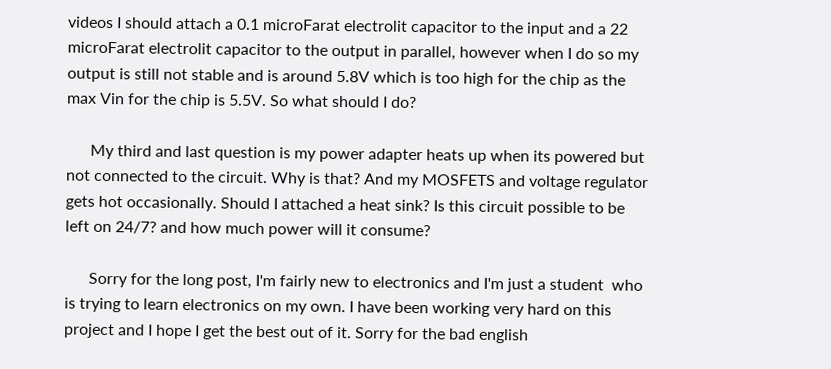videos I should attach a 0.1 microFarat electrolit capacitor to the input and a 22 microFarat electrolit capacitor to the output in parallel, however when I do so my output is still not stable and is around 5.8V which is too high for the chip as the max Vin for the chip is 5.5V. So what should I do?

      My third and last question is my power adapter heats up when its powered but not connected to the circuit. Why is that? And my MOSFETS and voltage regulator gets hot occasionally. Should I attached a heat sink? Is this circuit possible to be left on 24/7? and how much power will it consume?

      Sorry for the long post, I'm fairly new to electronics and I'm just a student  who is trying to learn electronics on my own. I have been working very hard on this project and I hope I get the best out of it. Sorry for the bad english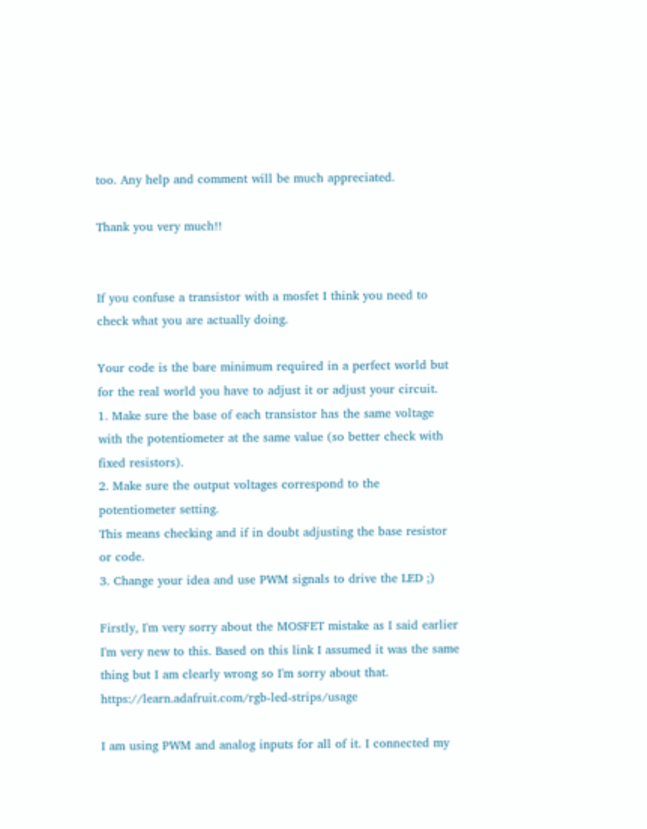too. Any help and comment will be much appreciated.

Thank you very much!!


If you confuse a transistor with a mosfet I think you need to check what you are actually doing.

Your code is the bare minimum required in a perfect world but for the real world you have to adjust it or adjust your circuit.
1. Make sure the base of each transistor has the same voltage with the potentiometer at the same value (so better check with fixed resistors).
2. Make sure the output voltages correspond to the potentiometer setting.
This means checking and if in doubt adjusting the base resistor or code.
3. Change your idea and use PWM signals to drive the LED ;)

Firstly, I'm very sorry about the MOSFET mistake as I said earlier I'm very new to this. Based on this link I assumed it was the same thing but I am clearly wrong so I'm sorry about that. https://learn.adafruit.com/rgb-led-strips/usage

I am using PWM and analog inputs for all of it. I connected my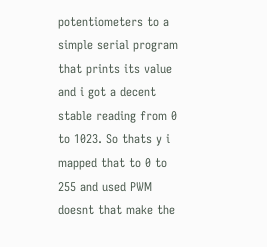potentiometers to a simple serial program that prints its value and i got a decent stable reading from 0 to 1023. So thats y i mapped that to 0 to 255 and used PWM doesnt that make the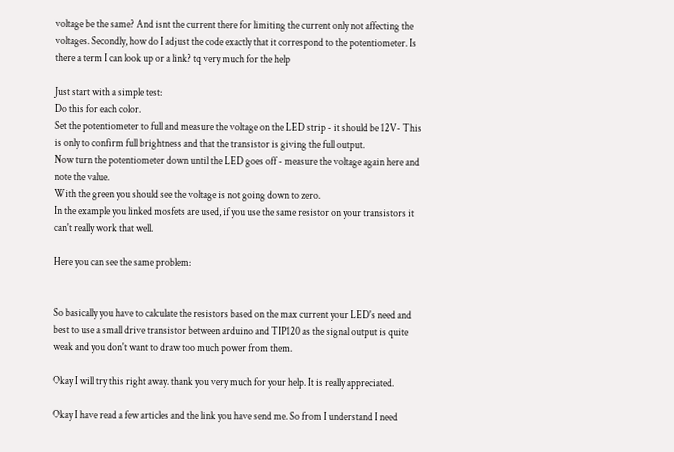voltage be the same? And isnt the current there for limiting the current only not affecting the voltages. Secondly, how do I adjust the code exactly that it correspond to the potentiometer. Is there a term I can look up or a link? tq very much for the help

Just start with a simple test:
Do this for each color.
Set the potentiometer to full and measure the voltage on the LED strip - it should be 12V- This is only to confirm full brightness and that the transistor is giving the full output.
Now turn the potentiometer down until the LED goes off - measure the voltage again here and note the value.
With the green you should see the voltage is not going down to zero.
In the example you linked mosfets are used, if you use the same resistor on your transistors it can't really work that well.

Here you can see the same problem:


So basically you have to calculate the resistors based on the max current your LED's need and best to use a small drive transistor between arduino and TIP120 as the signal output is quite weak and you don't want to draw too much power from them.

Okay I will try this right away. thank you very much for your help. It is really appreciated.

Okay I have read a few articles and the link you have send me. So from I understand I need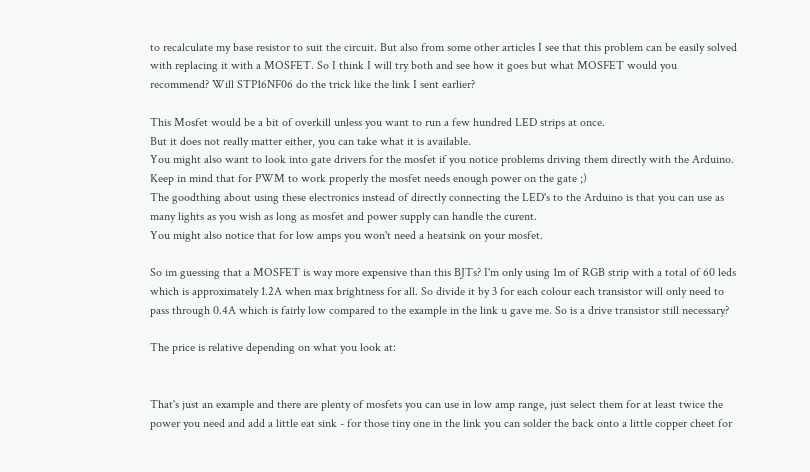to recalculate my base resistor to suit the circuit. But also from some other articles I see that this problem can be easily solved with replacing it with a MOSFET. So I think I will try both and see how it goes but what MOSFET would you recommend? Will STP16NF06 do the trick like the link I sent earlier?

This Mosfet would be a bit of overkill unless you want to run a few hundred LED strips at once.
But it does not really matter either, you can take what it is available.
You might also want to look into gate drivers for the mosfet if you notice problems driving them directly with the Arduino.
Keep in mind that for PWM to work properly the mosfet needs enough power on the gate ;)
The goodthing about using these electronics instead of directly connecting the LED's to the Arduino is that you can use as many lights as you wish as long as mosfet and power supply can handle the curent.
You might also notice that for low amps you won't need a heatsink on your mosfet.

So im guessing that a MOSFET is way more expensive than this BJTs? I'm only using 1m of RGB strip with a total of 60 leds which is approximately 1.2A when max brightness for all. So divide it by 3 for each colour each transistor will only need to pass through 0.4A which is fairly low compared to the example in the link u gave me. So is a drive transistor still necessary?

The price is relative depending on what you look at:


That's just an example and there are plenty of mosfets you can use in low amp range, just select them for at least twice the power you need and add a little eat sink - for those tiny one in the link you can solder the back onto a little copper cheet for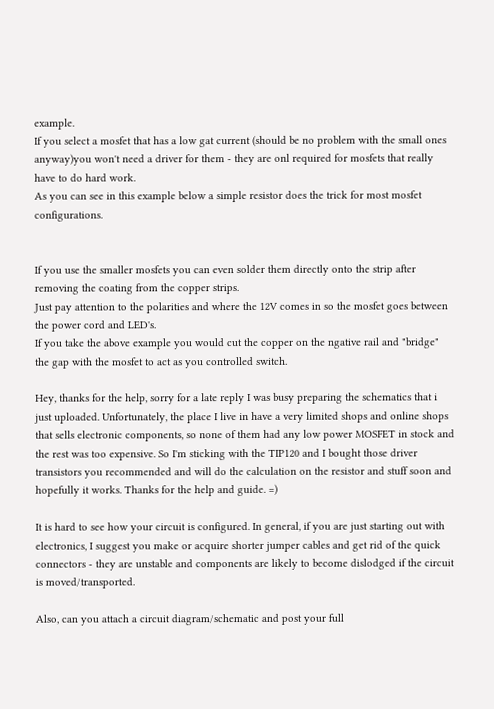example.
If you select a mosfet that has a low gat current (should be no problem with the small ones anyway)you won't need a driver for them - they are onl required for mosfets that really have to do hard work.
As you can see in this example below a simple resistor does the trick for most mosfet configurations.


If you use the smaller mosfets you can even solder them directly onto the strip after removing the coating from the copper strips.
Just pay attention to the polarities and where the 12V comes in so the mosfet goes between the power cord and LED's.
If you take the above example you would cut the copper on the ngative rail and "bridge" the gap with the mosfet to act as you controlled switch.

Hey, thanks for the help, sorry for a late reply I was busy preparing the schematics that i just uploaded. Unfortunately, the place I live in have a very limited shops and online shops that sells electronic components, so none of them had any low power MOSFET in stock and the rest was too expensive. So I'm sticking with the TIP120 and I bought those driver transistors you recommended and will do the calculation on the resistor and stuff soon and hopefully it works. Thanks for the help and guide. =)

It is hard to see how your circuit is configured. In general, if you are just starting out with electronics, I suggest you make or acquire shorter jumper cables and get rid of the quick connectors - they are unstable and components are likely to become dislodged if the circuit is moved/transported.

Also, can you attach a circuit diagram/schematic and post your full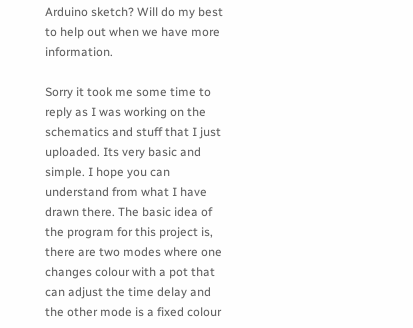Arduino sketch? Will do my best to help out when we have more information.

Sorry it took me some time to reply as I was working on the schematics and stuff that I just uploaded. Its very basic and simple. I hope you can understand from what I have drawn there. The basic idea of the program for this project is, there are two modes where one changes colour with a pot that can adjust the time delay and the other mode is a fixed colour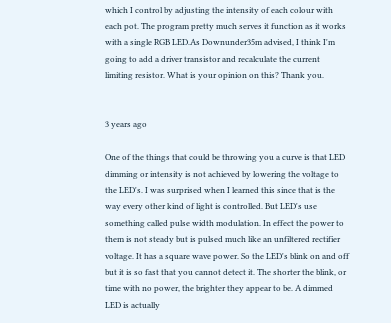which I control by adjusting the intensity of each colour with each pot. The program pretty much serves it function as it works with a single RGB LED.As Downunder35m advised, I think I'm going to add a driver transistor and recalculate the current limiting resistor. What is your opinion on this? Thank you.


3 years ago

One of the things that could be throwing you a curve is that LED dimming or intensity is not achieved by lowering the voltage to the LED's. I was surprised when I learned this since that is the way every other kind of light is controlled. But LED's use something called pulse width modulation. In effect the power to them is not steady but is pulsed much like an unfiltered rectifier voltage. It has a square wave power. So the LED's blink on and off but it is so fast that you cannot detect it. The shorter the blink, or time with no power, the brighter they appear to be. A dimmed LED is actually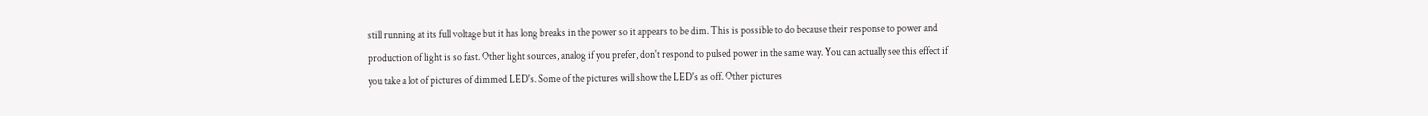still running at its full voltage but it has long breaks in the power so it appears to be dim. This is possible to do because their response to power and production of light is so fast. Other light sources, analog if you prefer, don't respond to pulsed power in the same way. You can actually see this effect if you take a lot of pictures of dimmed LED's. Some of the pictures will show the LED's as off. Other pictures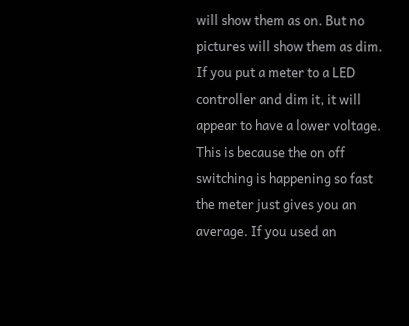will show them as on. But no pictures will show them as dim. If you put a meter to a LED controller and dim it, it will appear to have a lower voltage. This is because the on off switching is happening so fast the meter just gives you an average. If you used an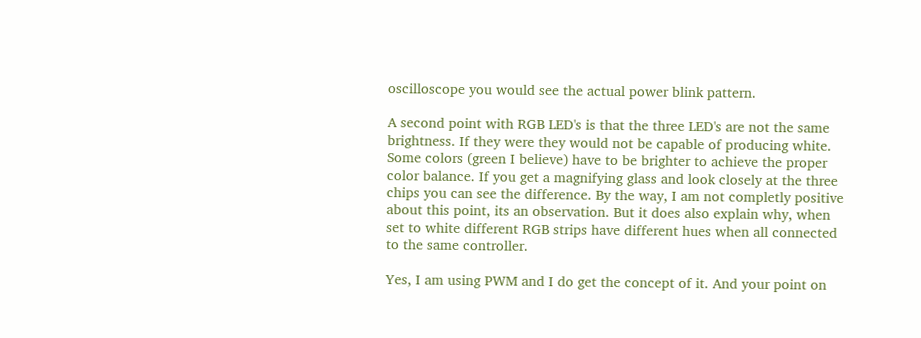oscilloscope you would see the actual power blink pattern.

A second point with RGB LED's is that the three LED's are not the same brightness. If they were they would not be capable of producing white. Some colors (green I believe) have to be brighter to achieve the proper color balance. If you get a magnifying glass and look closely at the three chips you can see the difference. By the way, I am not completly positive about this point, its an observation. But it does also explain why, when set to white different RGB strips have different hues when all connected to the same controller.

Yes, I am using PWM and I do get the concept of it. And your point on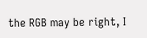the RGB may be right, I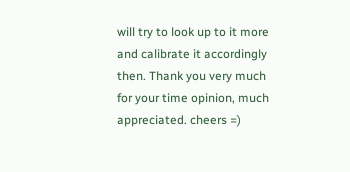will try to look up to it more and calibrate it accordingly then. Thank you very much for your time opinion, much appreciated. cheers =)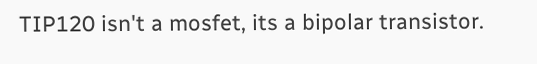TIP120 isn't a mosfet, its a bipolar transistor.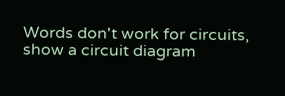Words don't work for circuits, show a circuit diagram